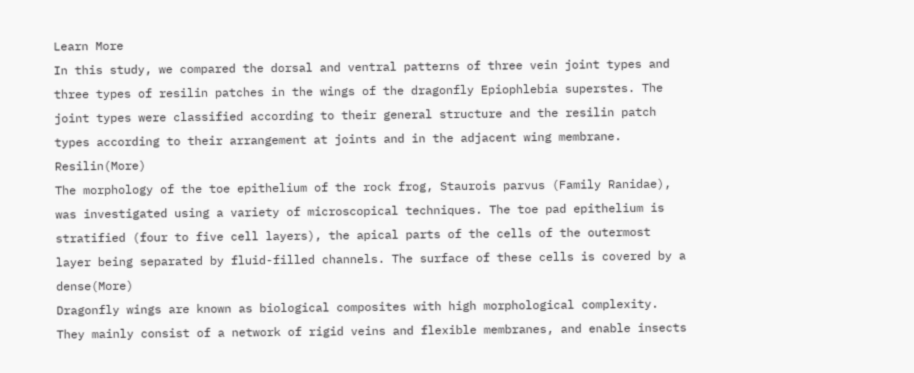Learn More
In this study, we compared the dorsal and ventral patterns of three vein joint types and three types of resilin patches in the wings of the dragonfly Epiophlebia superstes. The joint types were classified according to their general structure and the resilin patch types according to their arrangement at joints and in the adjacent wing membrane. Resilin(More)
The morphology of the toe epithelium of the rock frog, Staurois parvus (Family Ranidae), was investigated using a variety of microscopical techniques. The toe pad epithelium is stratified (four to five cell layers), the apical parts of the cells of the outermost layer being separated by fluid-filled channels. The surface of these cells is covered by a dense(More)
Dragonfly wings are known as biological composites with high morphological complexity. They mainly consist of a network of rigid veins and flexible membranes, and enable insects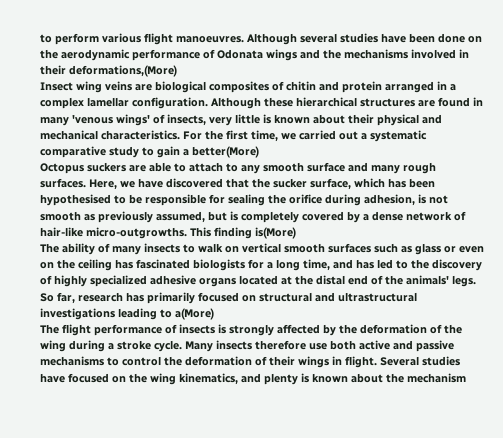to perform various flight manoeuvres. Although several studies have been done on the aerodynamic performance of Odonata wings and the mechanisms involved in their deformations,(More)
Insect wing veins are biological composites of chitin and protein arranged in a complex lamellar configuration. Although these hierarchical structures are found in many 'venous wings' of insects, very little is known about their physical and mechanical characteristics. For the first time, we carried out a systematic comparative study to gain a better(More)
Octopus suckers are able to attach to any smooth surface and many rough surfaces. Here, we have discovered that the sucker surface, which has been hypothesised to be responsible for sealing the orifice during adhesion, is not smooth as previously assumed, but is completely covered by a dense network of hair-like micro-outgrowths. This finding is(More)
The ability of many insects to walk on vertical smooth surfaces such as glass or even on the ceiling has fascinated biologists for a long time, and has led to the discovery of highly specialized adhesive organs located at the distal end of the animals' legs. So far, research has primarily focused on structural and ultrastructural investigations leading to a(More)
The flight performance of insects is strongly affected by the deformation of the wing during a stroke cycle. Many insects therefore use both active and passive mechanisms to control the deformation of their wings in flight. Several studies have focused on the wing kinematics, and plenty is known about the mechanism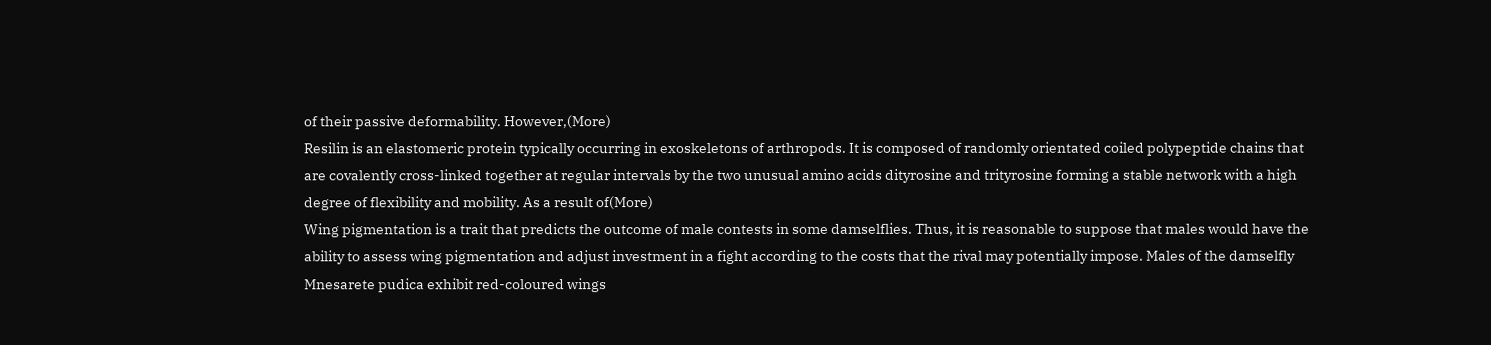of their passive deformability. However,(More)
Resilin is an elastomeric protein typically occurring in exoskeletons of arthropods. It is composed of randomly orientated coiled polypeptide chains that are covalently cross-linked together at regular intervals by the two unusual amino acids dityrosine and trityrosine forming a stable network with a high degree of flexibility and mobility. As a result of(More)
Wing pigmentation is a trait that predicts the outcome of male contests in some damselflies. Thus, it is reasonable to suppose that males would have the ability to assess wing pigmentation and adjust investment in a fight according to the costs that the rival may potentially impose. Males of the damselfly Mnesarete pudica exhibit red-coloured wings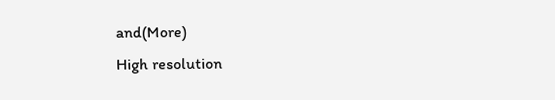and(More)
High resolution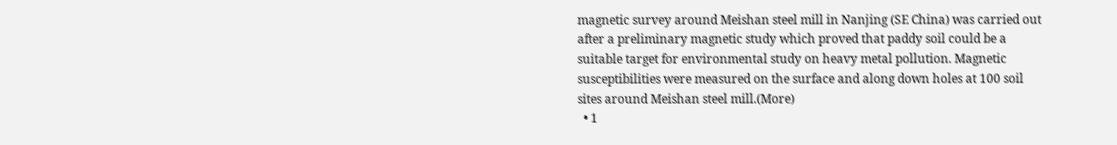magnetic survey around Meishan steel mill in Nanjing (SE China) was carried out after a preliminary magnetic study which proved that paddy soil could be a suitable target for environmental study on heavy metal pollution. Magnetic susceptibilities were measured on the surface and along down holes at 100 soil sites around Meishan steel mill.(More)
  • 1